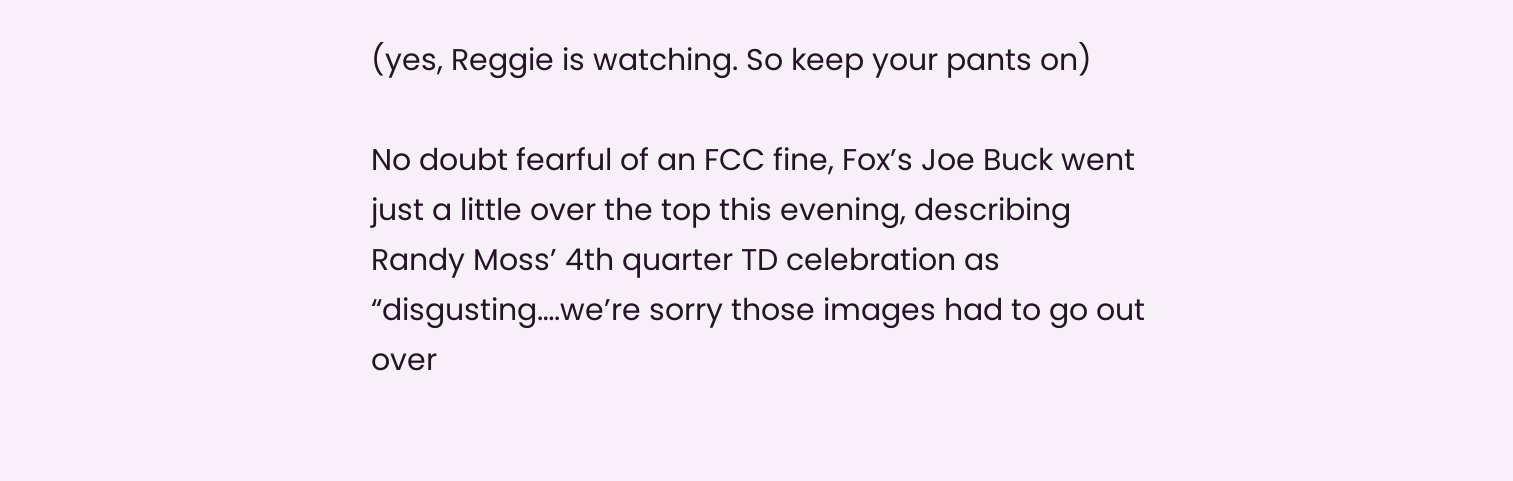(yes, Reggie is watching. So keep your pants on)

No doubt fearful of an FCC fine, Fox’s Joe Buck went just a little over the top this evening, describing Randy Moss’ 4th quarter TD celebration as “disgusting….we’re sorry those images had to go out over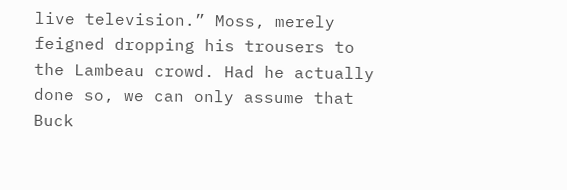live television.” Moss, merely feigned dropping his trousers to the Lambeau crowd. Had he actually done so, we can only assume that Buck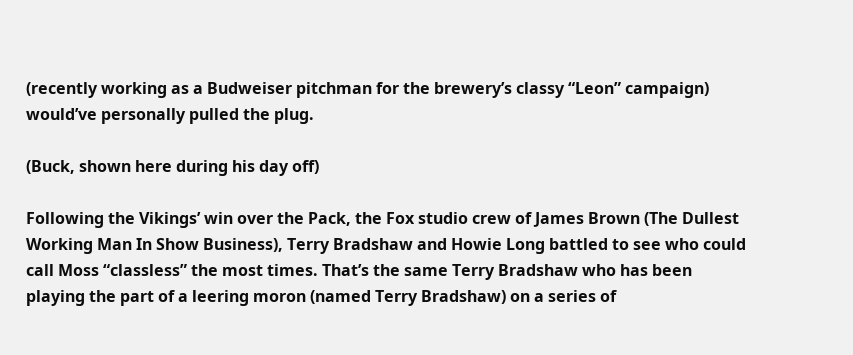(recently working as a Budweiser pitchman for the brewery’s classy “Leon” campaign) would’ve personally pulled the plug.

(Buck, shown here during his day off)

Following the Vikings’ win over the Pack, the Fox studio crew of James Brown (The Dullest Working Man In Show Business), Terry Bradshaw and Howie Long battled to see who could call Moss “classless” the most times. That’s the same Terry Bradshaw who has been playing the part of a leering moron (named Terry Bradshaw) on a series of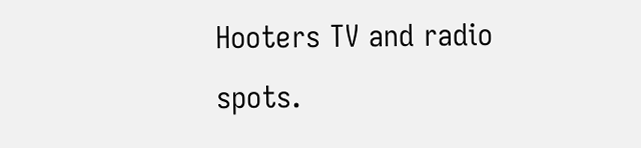Hooters TV and radio spots.